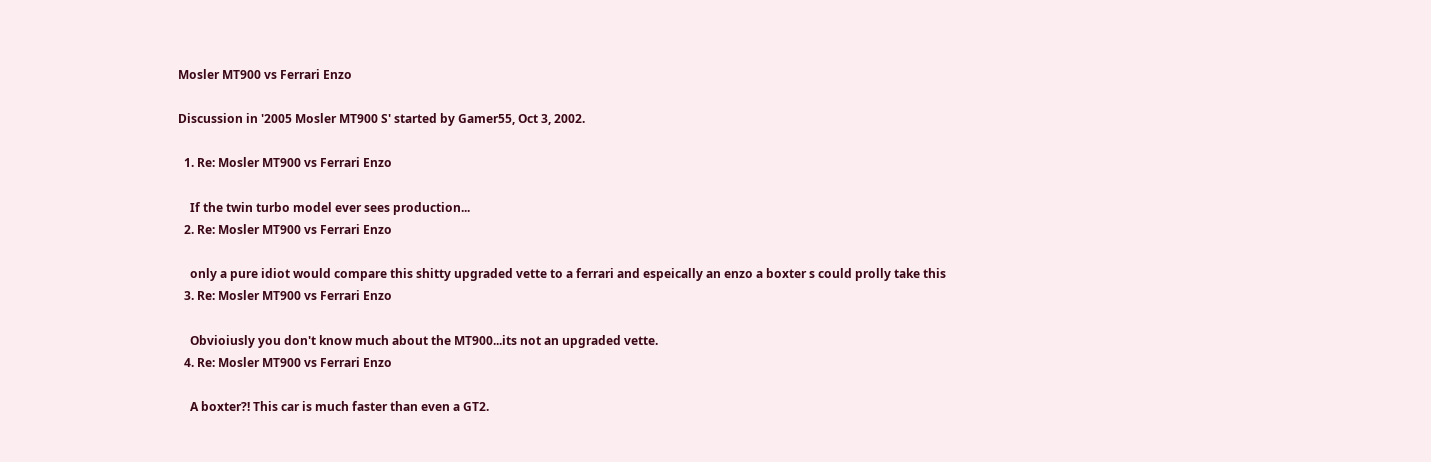Mosler MT900 vs Ferrari Enzo

Discussion in '2005 Mosler MT900 S' started by Gamer55, Oct 3, 2002.

  1. Re: Mosler MT900 vs Ferrari Enzo

    If the twin turbo model ever sees production...
  2. Re: Mosler MT900 vs Ferrari Enzo

    only a pure idiot would compare this shitty upgraded vette to a ferrari and espeically an enzo a boxter s could prolly take this
  3. Re: Mosler MT900 vs Ferrari Enzo

    Obvioiusly you don't know much about the MT900...its not an upgraded vette.
  4. Re: Mosler MT900 vs Ferrari Enzo

    A boxter?! This car is much faster than even a GT2.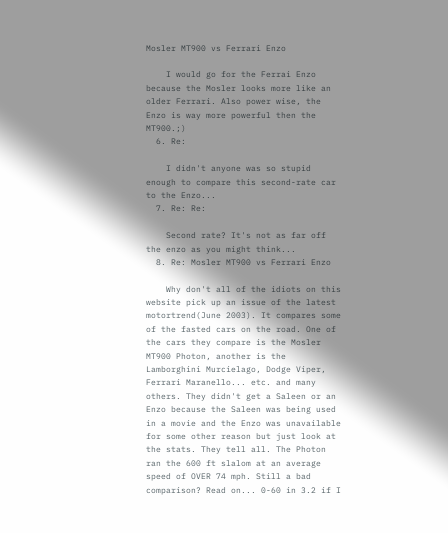Mosler MT900 vs Ferrari Enzo

    I would go for the Ferrai Enzo because the Mosler looks more like an older Ferrari. Also power wise, the Enzo is way more powerful then the MT900.;)
  6. Re:

    I didn't anyone was so stupid enough to compare this second-rate car to the Enzo...
  7. Re: Re:

    Second rate? It's not as far off the enzo as you might think...
  8. Re: Mosler MT900 vs Ferrari Enzo

    Why don't all of the idiots on this website pick up an issue of the latest motortrend(June 2003). It compares some of the fasted cars on the road. One of the cars they compare is the Mosler MT900 Photon, another is the Lamborghini Murcielago, Dodge Viper, Ferrari Maranello... etc. and many others. They didn't get a Saleen or an Enzo because the Saleen was being used in a movie and the Enzo was unavailable for some other reason but just look at the stats. They tell all. The Photon ran the 600 ft slalom at an average speed of OVER 74 mph. Still a bad comparison? Read on... 0-60 in 3.2 if I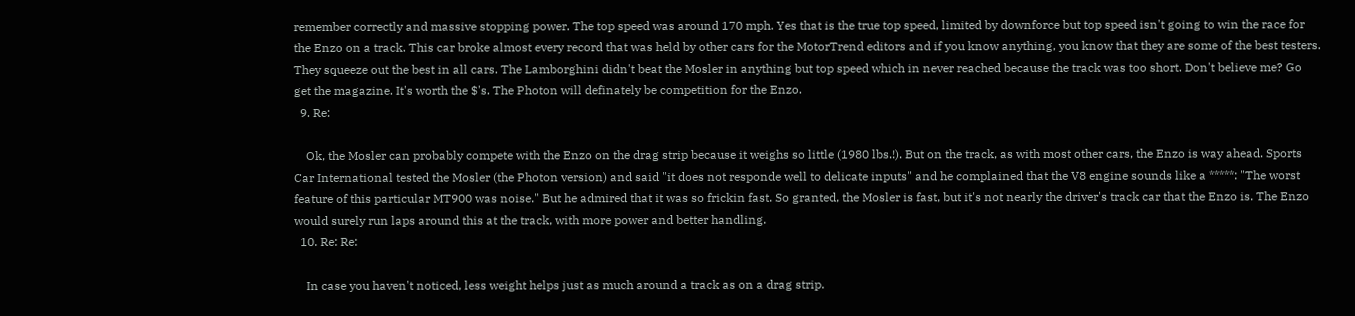remember correctly and massive stopping power. The top speed was around 170 mph. Yes that is the true top speed, limited by downforce but top speed isn't going to win the race for the Enzo on a track. This car broke almost every record that was held by other cars for the MotorTrend editors and if you know anything, you know that they are some of the best testers. They squeeze out the best in all cars. The Lamborghini didn't beat the Mosler in anything but top speed which in never reached because the track was too short. Don't believe me? Go get the magazine. It's worth the $'s. The Photon will definately be competition for the Enzo.
  9. Re:

    Ok, the Mosler can probably compete with the Enzo on the drag strip because it weighs so little (1980 lbs.!). But on the track, as with most other cars, the Enzo is way ahead. Sports Car International tested the Mosler (the Photon version) and said "it does not responde well to delicate inputs" and he complained that the V8 engine sounds like a *****: "The worst feature of this particular MT900 was noise." But he admired that it was so frickin fast. So granted, the Mosler is fast, but it's not nearly the driver's track car that the Enzo is. The Enzo would surely run laps around this at the track, with more power and better handling.
  10. Re: Re:

    In case you haven't noticed, less weight helps just as much around a track as on a drag strip.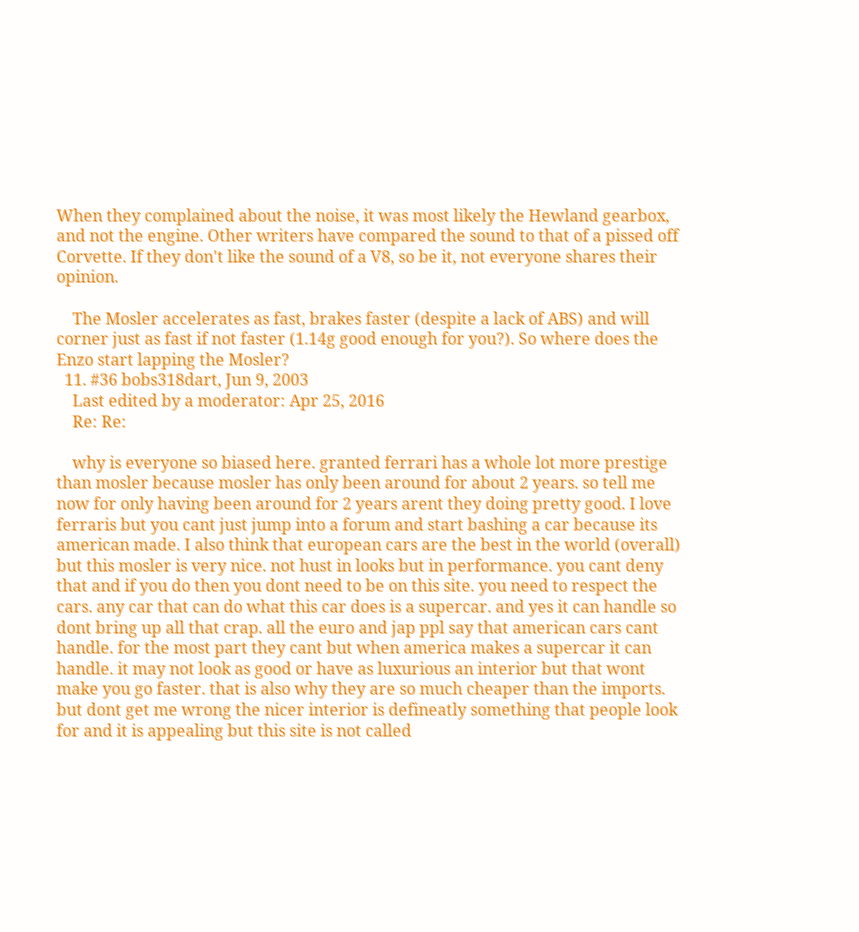When they complained about the noise, it was most likely the Hewland gearbox, and not the engine. Other writers have compared the sound to that of a pissed off Corvette. If they don't like the sound of a V8, so be it, not everyone shares their opinion.

    The Mosler accelerates as fast, brakes faster (despite a lack of ABS) and will corner just as fast if not faster (1.14g good enough for you?). So where does the Enzo start lapping the Mosler?
  11. #36 bobs318dart, Jun 9, 2003
    Last edited by a moderator: Apr 25, 2016
    Re: Re:

    why is everyone so biased here. granted ferrari has a whole lot more prestige than mosler because mosler has only been around for about 2 years. so tell me now for only having been around for 2 years arent they doing pretty good. I love ferraris but you cant just jump into a forum and start bashing a car because its american made. I also think that european cars are the best in the world (overall) but this mosler is very nice. not hust in looks but in performance. you cant deny that and if you do then you dont need to be on this site. you need to respect the cars. any car that can do what this car does is a supercar. and yes it can handle so dont bring up all that crap. all the euro and jap ppl say that american cars cant handle. for the most part they cant but when america makes a supercar it can handle. it may not look as good or have as luxurious an interior but that wont make you go faster. that is also why they are so much cheaper than the imports. but dont get me wrong the nicer interior is defineatly something that people look for and it is appealing but this site is not called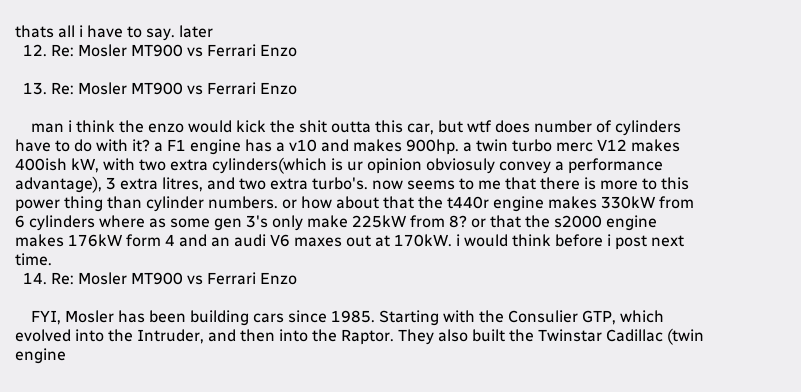thats all i have to say. later
  12. Re: Mosler MT900 vs Ferrari Enzo

  13. Re: Mosler MT900 vs Ferrari Enzo

    man i think the enzo would kick the shit outta this car, but wtf does number of cylinders have to do with it? a F1 engine has a v10 and makes 900hp. a twin turbo merc V12 makes 400ish kW, with two extra cylinders(which is ur opinion obviosuly convey a performance advantage), 3 extra litres, and two extra turbo's. now seems to me that there is more to this power thing than cylinder numbers. or how about that the t440r engine makes 330kW from 6 cylinders where as some gen 3's only make 225kW from 8? or that the s2000 engine makes 176kW form 4 and an audi V6 maxes out at 170kW. i would think before i post next time.
  14. Re: Mosler MT900 vs Ferrari Enzo

    FYI, Mosler has been building cars since 1985. Starting with the Consulier GTP, which evolved into the Intruder, and then into the Raptor. They also built the Twinstar Cadillac (twin engine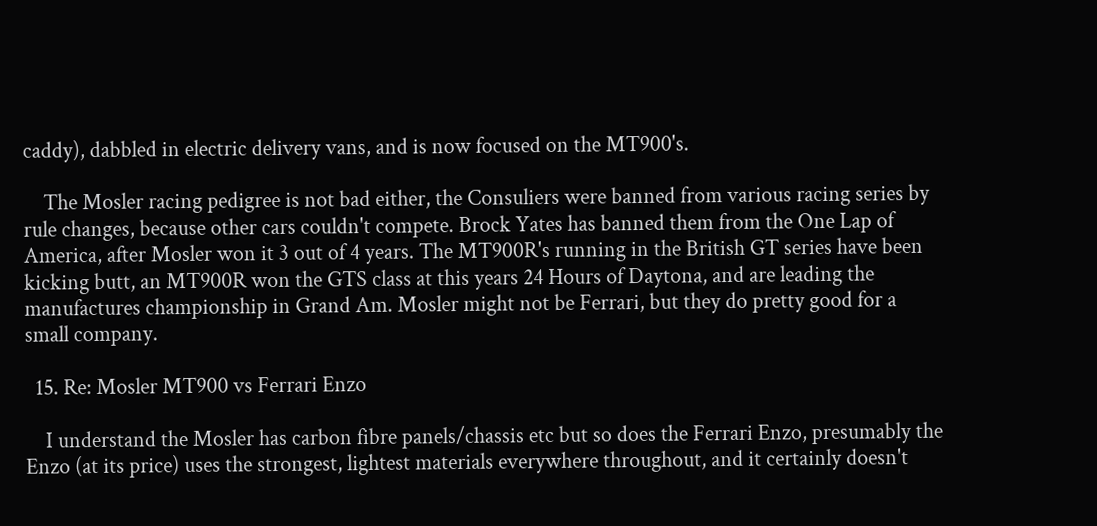caddy), dabbled in electric delivery vans, and is now focused on the MT900's.

    The Mosler racing pedigree is not bad either, the Consuliers were banned from various racing series by rule changes, because other cars couldn't compete. Brock Yates has banned them from the One Lap of America, after Mosler won it 3 out of 4 years. The MT900R's running in the British GT series have been kicking butt, an MT900R won the GTS class at this years 24 Hours of Daytona, and are leading the manufactures championship in Grand Am. Mosler might not be Ferrari, but they do pretty good for a small company.

  15. Re: Mosler MT900 vs Ferrari Enzo

    I understand the Mosler has carbon fibre panels/chassis etc but so does the Ferrari Enzo, presumably the Enzo (at its price) uses the strongest, lightest materials everywhere throughout, and it certainly doesn't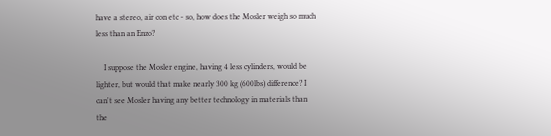have a stereo, air con etc - so, how does the Mosler weigh so much less than an Enzo?

    I suppose the Mosler engine, having 4 less cylinders, would be lighter, but would that make nearly 300 kg (600lbs) difference? I can't see Mosler having any better technology in materials than the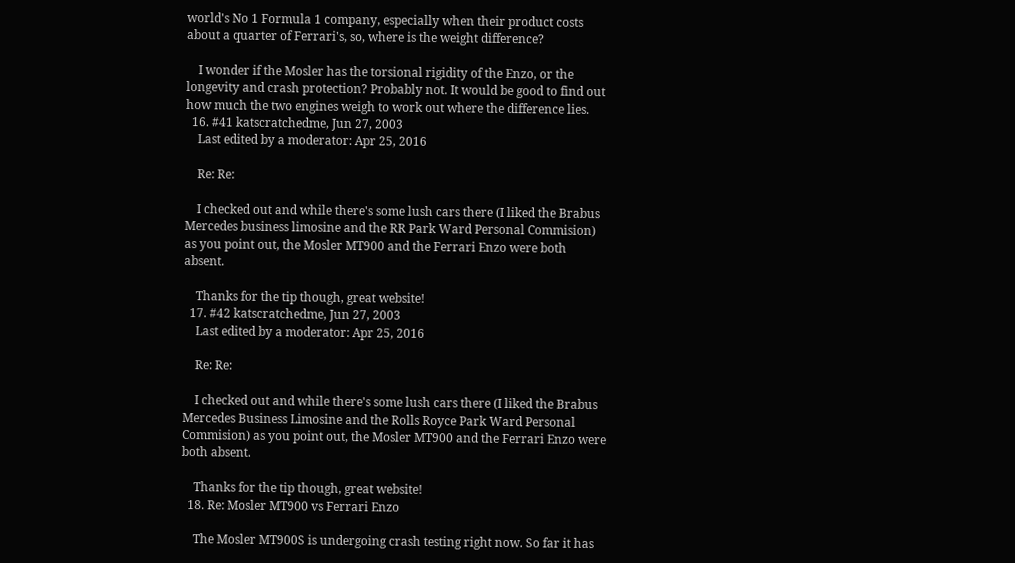world's No 1 Formula 1 company, especially when their product costs about a quarter of Ferrari's, so, where is the weight difference?

    I wonder if the Mosler has the torsional rigidity of the Enzo, or the longevity and crash protection? Probably not. It would be good to find out how much the two engines weigh to work out where the difference lies.
  16. #41 katscratchedme, Jun 27, 2003
    Last edited by a moderator: Apr 25, 2016

    Re: Re:

    I checked out and while there's some lush cars there (I liked the Brabus Mercedes business limosine and the RR Park Ward Personal Commision) as you point out, the Mosler MT900 and the Ferrari Enzo were both absent.

    Thanks for the tip though, great website!
  17. #42 katscratchedme, Jun 27, 2003
    Last edited by a moderator: Apr 25, 2016

    Re: Re:

    I checked out and while there's some lush cars there (I liked the Brabus Mercedes Business Limosine and the Rolls Royce Park Ward Personal Commision) as you point out, the Mosler MT900 and the Ferrari Enzo were both absent.

    Thanks for the tip though, great website!
  18. Re: Mosler MT900 vs Ferrari Enzo

    The Mosler MT900S is undergoing crash testing right now. So far it has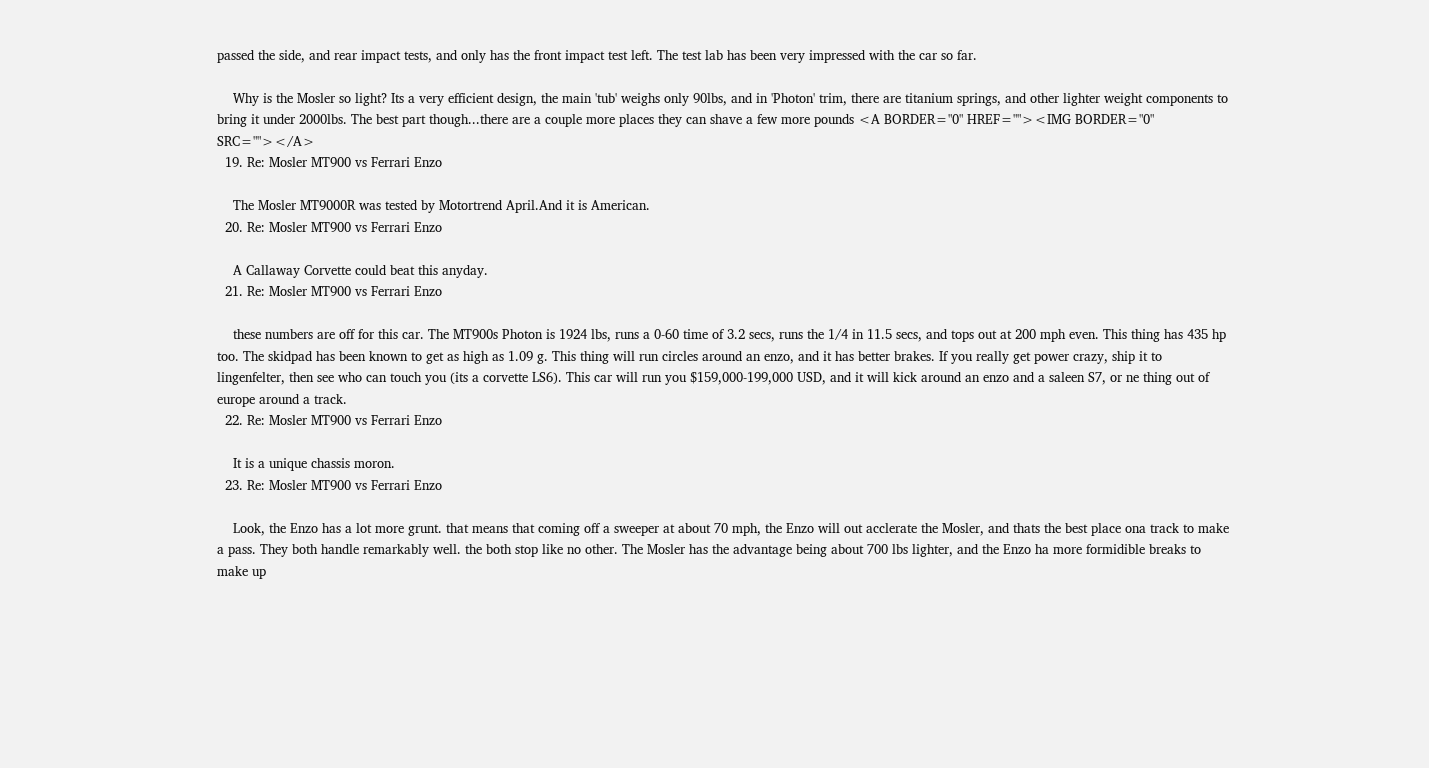passed the side, and rear impact tests, and only has the front impact test left. The test lab has been very impressed with the car so far.

    Why is the Mosler so light? Its a very efficient design, the main 'tub' weighs only 90lbs, and in 'Photon' trim, there are titanium springs, and other lighter weight components to bring it under 2000lbs. The best part though...there are a couple more places they can shave a few more pounds <A BORDER="0" HREF=""><IMG BORDER="0" SRC=""></A>
  19. Re: Mosler MT900 vs Ferrari Enzo

    The Mosler MT9000R was tested by Motortrend April.And it is American.
  20. Re: Mosler MT900 vs Ferrari Enzo

    A Callaway Corvette could beat this anyday.
  21. Re: Mosler MT900 vs Ferrari Enzo

    these numbers are off for this car. The MT900s Photon is 1924 lbs, runs a 0-60 time of 3.2 secs, runs the 1/4 in 11.5 secs, and tops out at 200 mph even. This thing has 435 hp too. The skidpad has been known to get as high as 1.09 g. This thing will run circles around an enzo, and it has better brakes. If you really get power crazy, ship it to lingenfelter, then see who can touch you (its a corvette LS6). This car will run you $159,000-199,000 USD, and it will kick around an enzo and a saleen S7, or ne thing out of europe around a track.
  22. Re: Mosler MT900 vs Ferrari Enzo

    It is a unique chassis moron.
  23. Re: Mosler MT900 vs Ferrari Enzo

    Look, the Enzo has a lot more grunt. that means that coming off a sweeper at about 70 mph, the Enzo will out acclerate the Mosler, and thats the best place ona track to make a pass. They both handle remarkably well. the both stop like no other. The Mosler has the advantage being about 700 lbs lighter, and the Enzo ha more formidible breaks to make up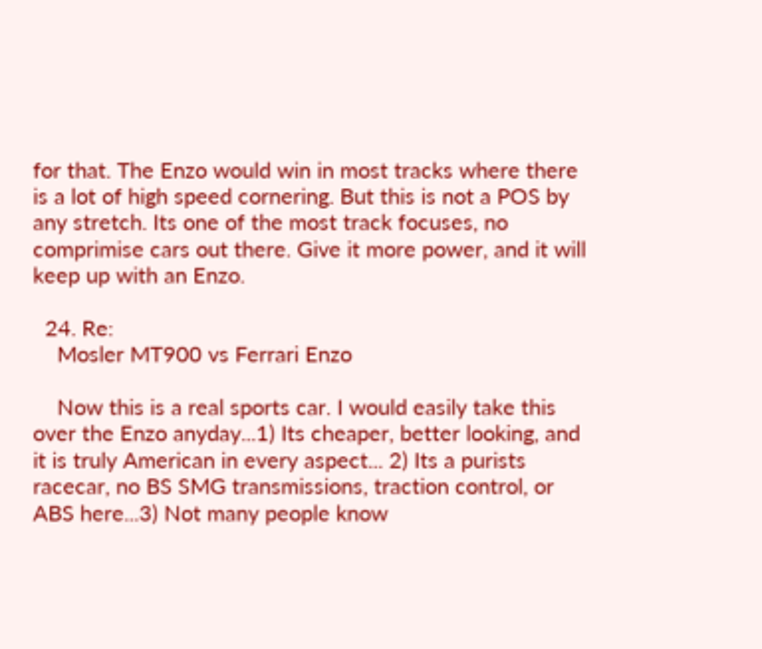for that. The Enzo would win in most tracks where there is a lot of high speed cornering. But this is not a POS by any stretch. Its one of the most track focuses, no comprimise cars out there. Give it more power, and it will keep up with an Enzo.

  24. Re:
    Mosler MT900 vs Ferrari Enzo

    Now this is a real sports car. I would easily take this over the Enzo anyday...1) Its cheaper, better looking, and it is truly American in every aspect... 2) Its a purists racecar, no BS SMG transmissions, traction control, or ABS here...3) Not many people know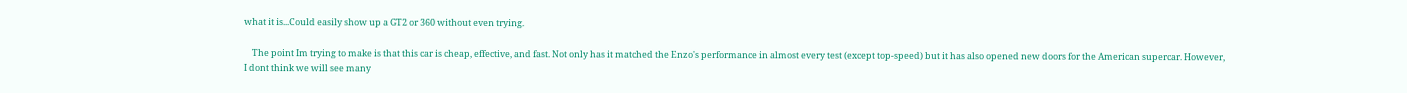what it is...Could easily show up a GT2 or 360 without even trying.

    The point Im trying to make is that this car is cheap, effective, and fast. Not only has it matched the Enzo's performance in almost every test (except top-speed) but it has also opened new doors for the American supercar. However, I dont think we will see many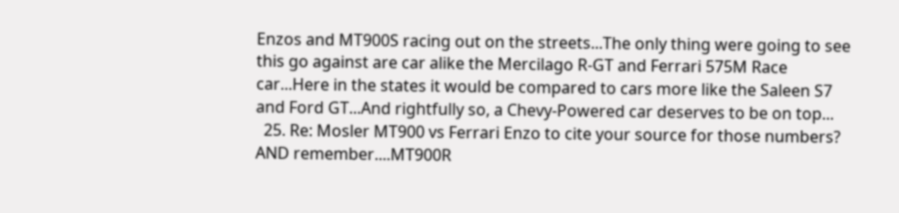Enzos and MT900S racing out on the streets...The only thing were going to see this go against are car alike the Mercilago R-GT and Ferrari 575M Race car...Here in the states it would be compared to cars more like the Saleen S7 and Ford GT...And rightfully so, a Chevy-Powered car deserves to be on top...
  25. Re: Mosler MT900 vs Ferrari Enzo to cite your source for those numbers? AND remember....MT900R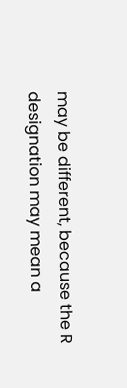may be different, because the R designation may mean a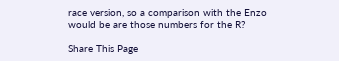race version, so a comparison with the Enzo would be are those numbers for the R?

Share This Page